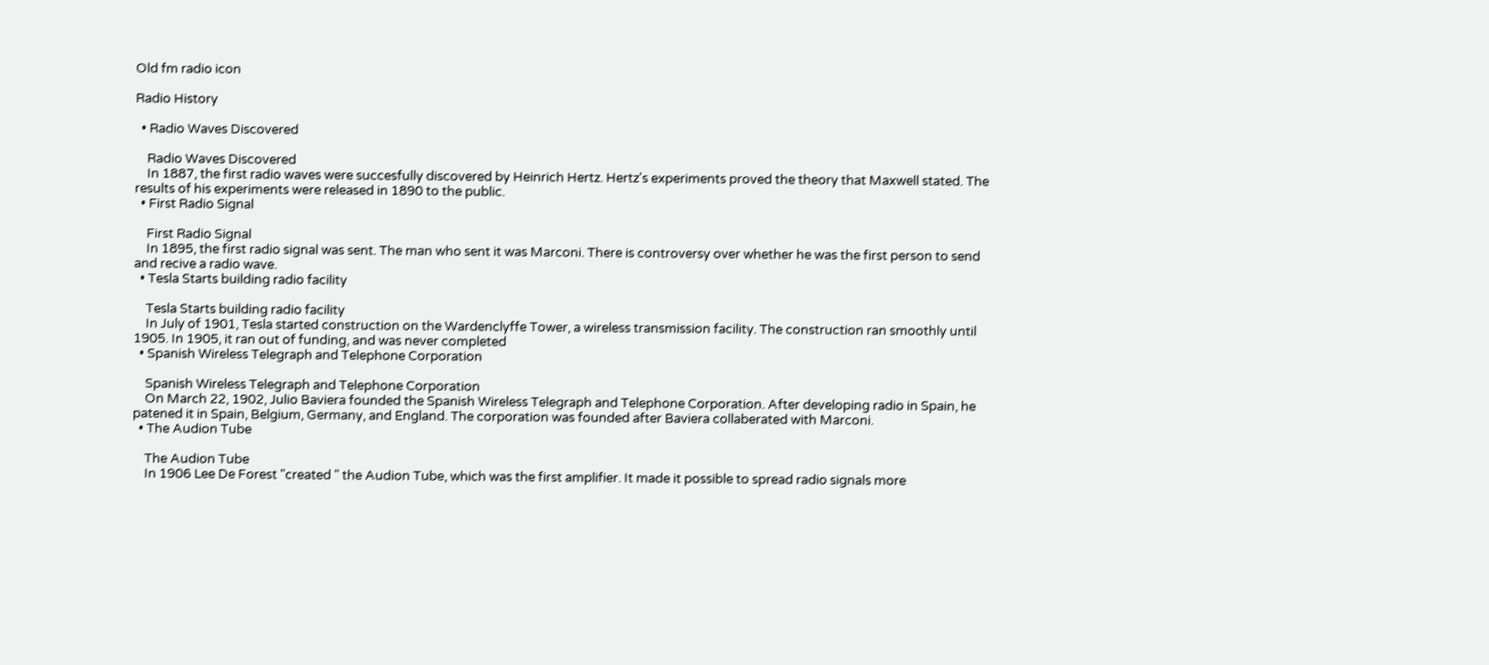Old fm radio icon

Radio History

  • Radio Waves Discovered

    Radio Waves Discovered
    In 1887, the first radio waves were succesfully discovered by Heinrich Hertz. Hertz's experiments proved the theory that Maxwell stated. The results of his experiments were released in 1890 to the public.
  • First Radio Signal

    First Radio Signal
    In 1895, the first radio signal was sent. The man who sent it was Marconi. There is controversy over whether he was the first person to send and recive a radio wave.
  • Tesla Starts building radio facility

    Tesla Starts building radio facility
    In July of 1901, Tesla started construction on the Wardenclyffe Tower, a wireless transmission facility. The construction ran smoothly until 1905. In 1905, it ran out of funding, and was never completed
  • Spanish Wireless Telegraph and Telephone Corporation

    Spanish Wireless Telegraph and Telephone Corporation
    On March 22, 1902, Julio Baviera founded the Spanish Wireless Telegraph and Telephone Corporation. After developing radio in Spain, he patened it in Spain, Belgium, Germany, and England. The corporation was founded after Baviera collaberated with Marconi.
  • The Audion Tube

    The Audion Tube
    In 1906 Lee De Forest "created " the Audion Tube, which was the first amplifier. It made it possible to spread radio signals more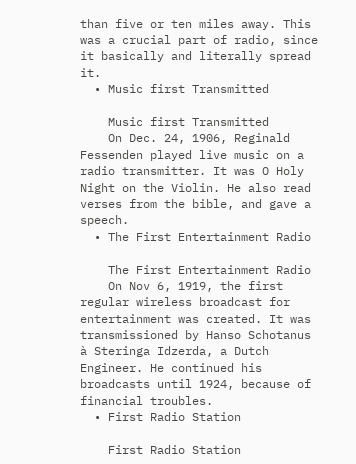than five or ten miles away. This was a crucial part of radio, since it basically and literally spread it.
  • Music first Transmitted

    Music first Transmitted
    On Dec. 24, 1906, Reginald Fessenden played live music on a radio transmitter. It was O Holy Night on the Violin. He also read verses from the bible, and gave a speech.
  • The First Entertainment Radio

    The First Entertainment Radio
    On Nov 6, 1919, the first regular wireless broadcast for entertainment was created. It was transmissioned by Hanso Schotanus à Steringa Idzerda, a Dutch Engineer. He continued his broadcasts until 1924, because of financial troubles.
  • First Radio Station

    First Radio Station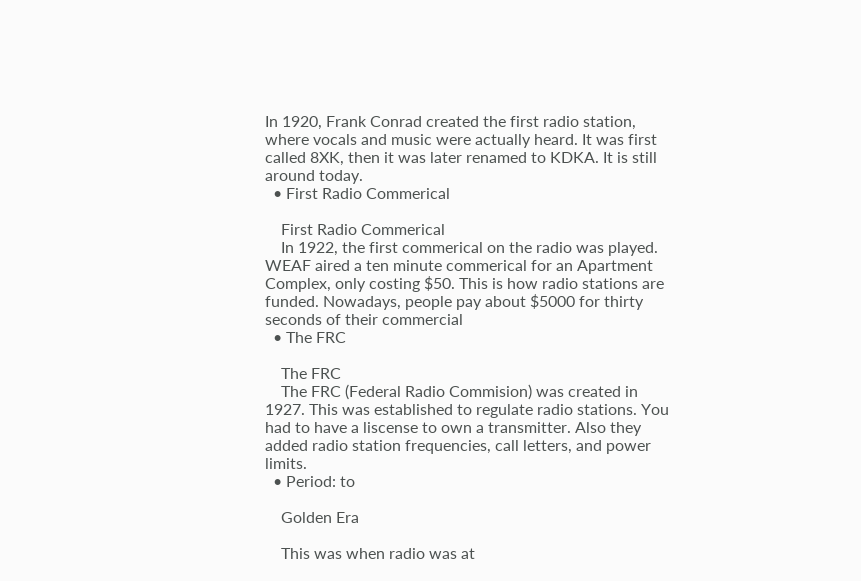In 1920, Frank Conrad created the first radio station, where vocals and music were actually heard. It was first called 8XK, then it was later renamed to KDKA. It is still around today.
  • First Radio Commerical

    First Radio Commerical
    In 1922, the first commerical on the radio was played. WEAF aired a ten minute commerical for an Apartment Complex, only costing $50. This is how radio stations are funded. Nowadays, people pay about $5000 for thirty seconds of their commercial
  • The FRC

    The FRC
    The FRC (Federal Radio Commision) was created in 1927. This was established to regulate radio stations. You had to have a liscense to own a transmitter. Also they added radio station frequencies, call letters, and power limits.
  • Period: to

    Golden Era

    This was when radio was at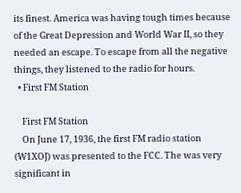its finest. America was having tough times because of the Great Depression and World War II, so they needed an escape. To escape from all the negative things, they listened to the radio for hours.
  • First FM Station

    First FM Station
    On June 17, 1936, the first FM radio station (W1XOJ) was presented to the FCC. The was very significant in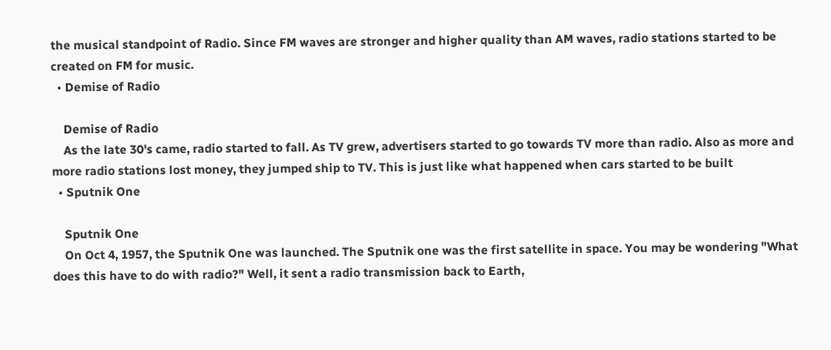the musical standpoint of Radio. Since FM waves are stronger and higher quality than AM waves, radio stations started to be created on FM for music.
  • Demise of Radio

    Demise of Radio
    As the late 30's came, radio started to fall. As TV grew, advertisers started to go towards TV more than radio. Also as more and more radio stations lost money, they jumped ship to TV. This is just like what happened when cars started to be built
  • Sputnik One

    Sputnik One
    On Oct 4, 1957, the Sputnik One was launched. The Sputnik one was the first satellite in space. You may be wondering "What does this have to do with radio?" Well, it sent a radio transmission back to Earth,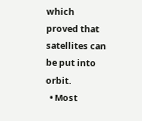which proved that satellites can be put into orbit.
  • Most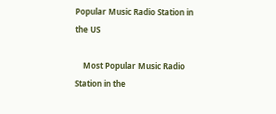Popular Music Radio Station in the US

    Most Popular Music Radio Station in the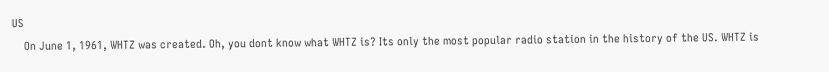US
    On June 1, 1961, WHTZ was created. Oh, you dont know what WHTZ is? Its only the most popular radio station in the history of the US. WHTZ is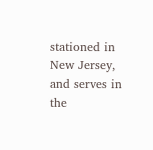stationed in New Jersey, and serves in the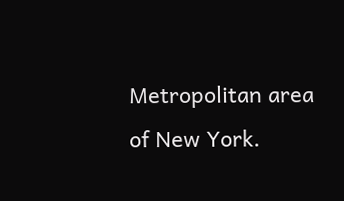Metropolitan area of New York.